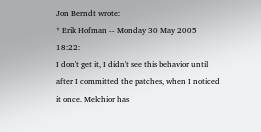Jon Berndt wrote:
* Erik Hofman -- Monday 30 May 2005 18:22:
I don't get it, I didn't see this behavior until after I committed the patches, when I noticed it once. Melchior has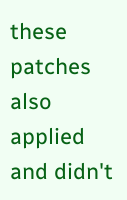these patches also applied and didn't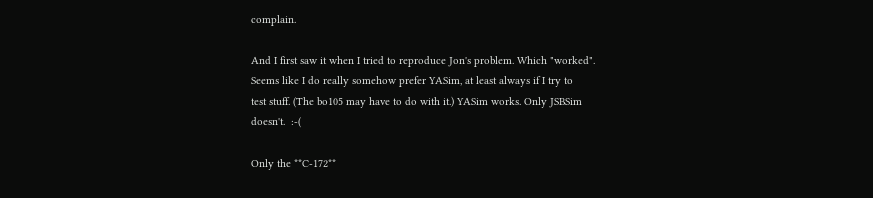complain.

And I first saw it when I tried to reproduce Jon's problem. Which "worked".
Seems like I do really somehow prefer YASim, at least always if I try to
test stuff. (The bo105 may have to do with it.) YASim works. Only JSBSim
doesn't.  :-(

Only the **C-172**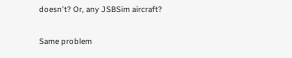doesn't? Or, any JSBSim aircraft?

Same problem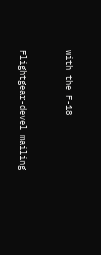with the F-18


Flightgear-devel mailing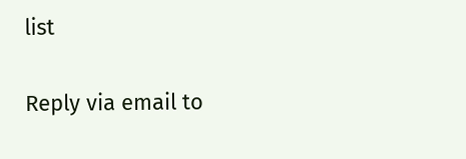list

Reply via email to